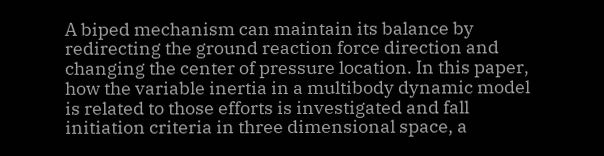A biped mechanism can maintain its balance by redirecting the ground reaction force direction and changing the center of pressure location. In this paper, how the variable inertia in a multibody dynamic model is related to those efforts is investigated and fall initiation criteria in three dimensional space, a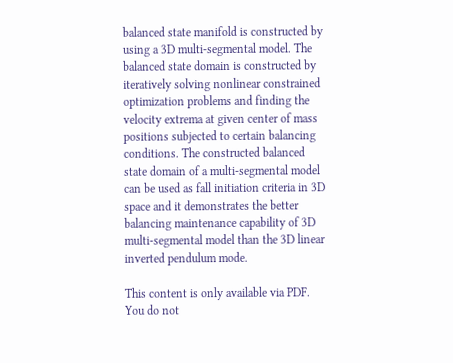balanced state manifold is constructed by using a 3D multi-segmental model. The balanced state domain is constructed by iteratively solving nonlinear constrained optimization problems and finding the velocity extrema at given center of mass positions subjected to certain balancing conditions. The constructed balanced state domain of a multi-segmental model can be used as fall initiation criteria in 3D space and it demonstrates the better balancing maintenance capability of 3D multi-segmental model than the 3D linear inverted pendulum mode.

This content is only available via PDF.
You do not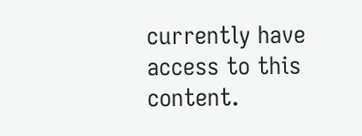currently have access to this content.